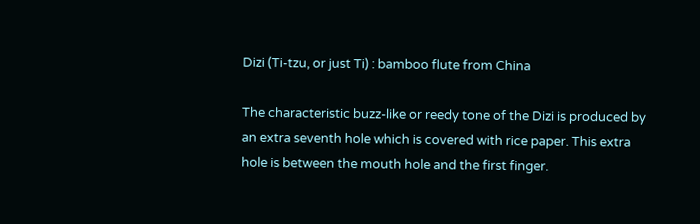Dizi (Ti-tzu, or just Ti) : bamboo flute from China

The characteristic buzz-like or reedy tone of the Dizi is produced by an extra seventh hole which is covered with rice paper. This extra hole is between the mouth hole and the first finger.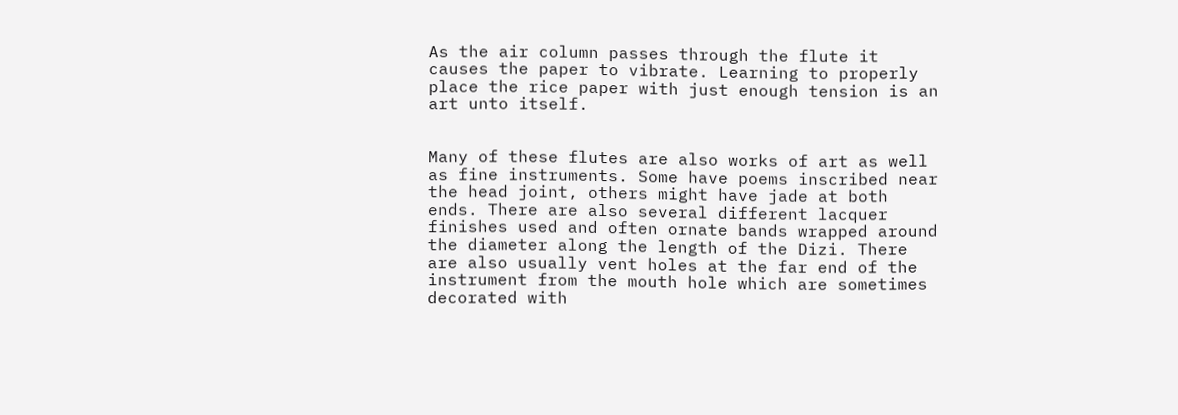As the air column passes through the flute it causes the paper to vibrate. Learning to properly place the rice paper with just enough tension is an art unto itself.


Many of these flutes are also works of art as well as fine instruments. Some have poems inscribed near the head joint, others might have jade at both ends. There are also several different lacquer finishes used and often ornate bands wrapped around the diameter along the length of the Dizi. There are also usually vent holes at the far end of the instrument from the mouth hole which are sometimes decorated with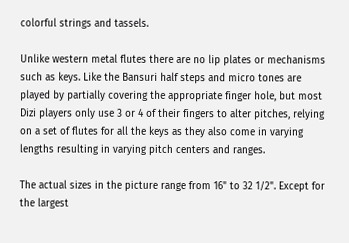colorful strings and tassels.

Unlike western metal flutes there are no lip plates or mechanisms such as keys. Like the Bansuri half steps and micro tones are played by partially covering the appropriate finger hole, but most Dizi players only use 3 or 4 of their fingers to alter pitches, relying on a set of flutes for all the keys as they also come in varying lengths resulting in varying pitch centers and ranges.

The actual sizes in the picture range from 16" to 32 1/2". Except for the largest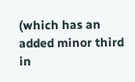(which has an added minor third in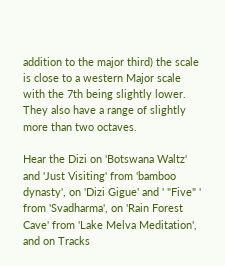addition to the major third) the scale is close to a western Major scale with the 7th being slightly lower. They also have a range of slightly more than two octaves.

Hear the Dizi on 'Botswana Waltz' and 'Just Visiting' from 'bamboo dynasty', on 'Dizi Gigue' and ' "Five" ' from 'Svadharma', on 'Rain Forest Cave' from 'Lake Melva Meditation', and on Tracks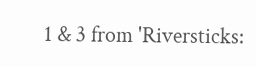1 & 3 from 'Riversticks: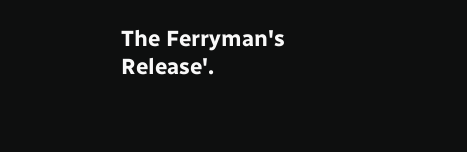The Ferryman's Release'.